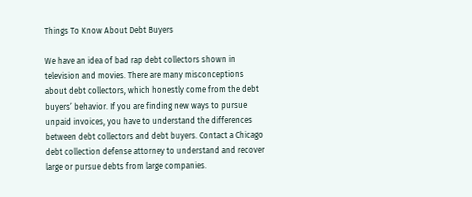Things To Know About Debt Buyers

We have an idea of bad rap debt collectors shown in television and movies. There are many misconceptions about debt collectors, which honestly come from the debt buyers’ behavior. If you are finding new ways to pursue unpaid invoices, you have to understand the differences between debt collectors and debt buyers. Contact a Chicago debt collection defense attorney to understand and recover large or pursue debts from large companies.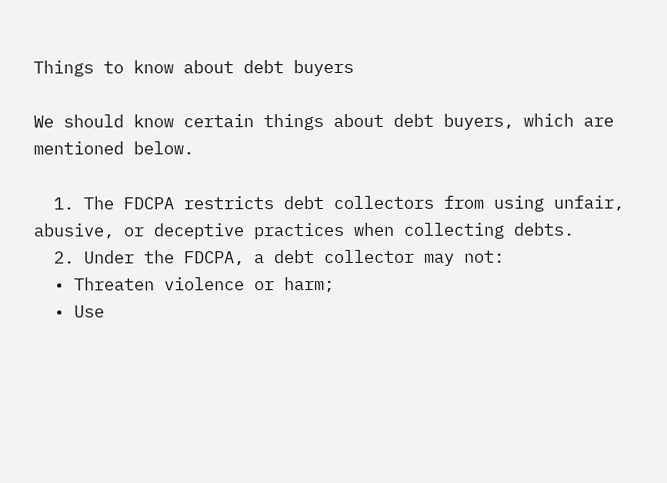Things to know about debt buyers

We should know certain things about debt buyers, which are mentioned below.

  1. The FDCPA restricts debt collectors from using unfair, abusive, or deceptive practices when collecting debts.
  2. Under the FDCPA, a debt collector may not:
  • Threaten violence or harm;
  • Use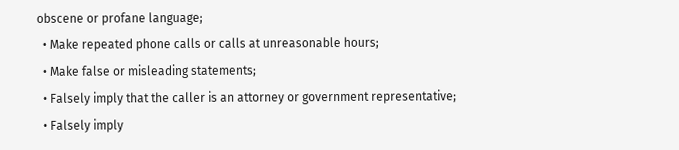obscene or profane language;
  • Make repeated phone calls or calls at unreasonable hours;
  • Make false or misleading statements;
  • Falsely imply that the caller is an attorney or government representative;
  • Falsely imply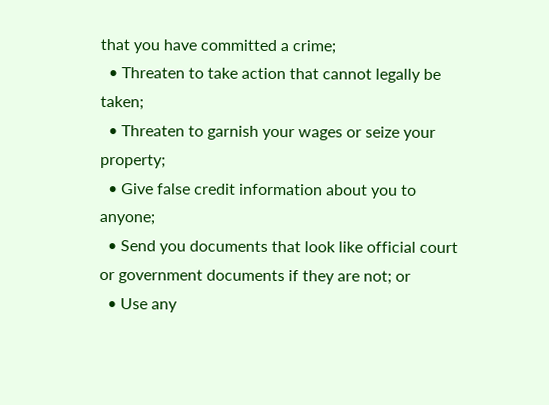that you have committed a crime;
  • Threaten to take action that cannot legally be taken;
  • Threaten to garnish your wages or seize your property;
  • Give false credit information about you to anyone;
  • Send you documents that look like official court or government documents if they are not; or
  • Use any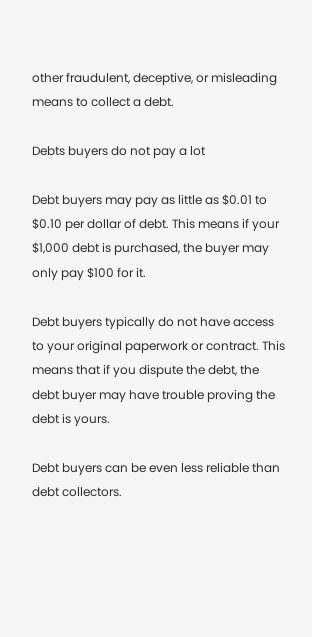other fraudulent, deceptive, or misleading means to collect a debt.

Debts buyers do not pay a lot

Debt buyers may pay as little as $0.01 to $0.10 per dollar of debt. This means if your $1,000 debt is purchased, the buyer may only pay $100 for it.

Debt buyers typically do not have access to your original paperwork or contract. This means that if you dispute the debt, the debt buyer may have trouble proving the debt is yours.

Debt buyers can be even less reliable than debt collectors.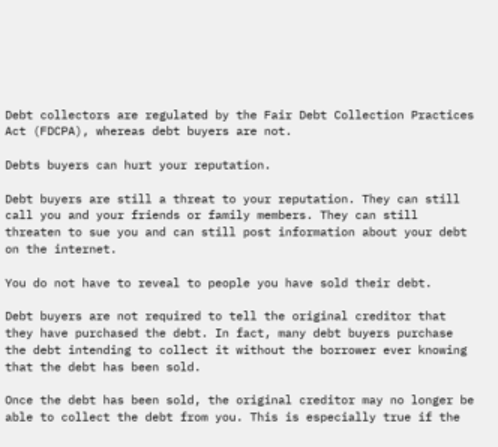Debt collectors are regulated by the Fair Debt Collection Practices Act (FDCPA), whereas debt buyers are not.

Debts buyers can hurt your reputation.

Debt buyers are still a threat to your reputation. They can still call you and your friends or family members. They can still threaten to sue you and can still post information about your debt on the internet.

You do not have to reveal to people you have sold their debt.

Debt buyers are not required to tell the original creditor that they have purchased the debt. In fact, many debt buyers purchase the debt intending to collect it without the borrower ever knowing that the debt has been sold.

Once the debt has been sold, the original creditor may no longer be able to collect the debt from you. This is especially true if the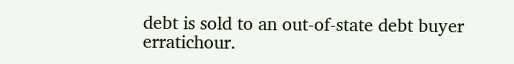debt is sold to an out-of-state debt buyer erratichour.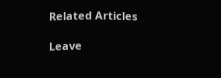Related Articles

Leave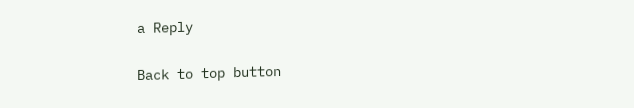a Reply

Back to top button